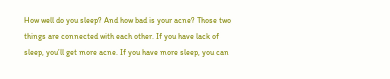How well do you sleep? And how bad is your acne? Those two things are connected with each other. If you have lack of sleep, you’ll get more acne. If you have more sleep, you can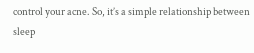control your acne. So, it’s a simple relationship between sleep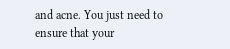and acne. You just need to ensure that your